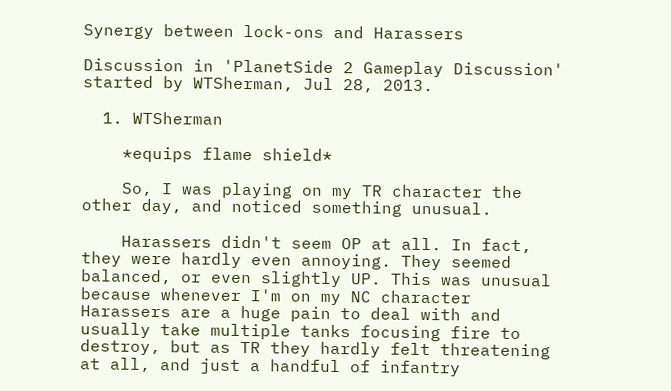Synergy between lock-ons and Harassers

Discussion in 'PlanetSide 2 Gameplay Discussion' started by WTSherman, Jul 28, 2013.

  1. WTSherman

    *equips flame shield*

    So, I was playing on my TR character the other day, and noticed something unusual.

    Harassers didn't seem OP at all. In fact, they were hardly even annoying. They seemed balanced, or even slightly UP. This was unusual because whenever I'm on my NC character Harassers are a huge pain to deal with and usually take multiple tanks focusing fire to destroy, but as TR they hardly felt threatening at all, and just a handful of infantry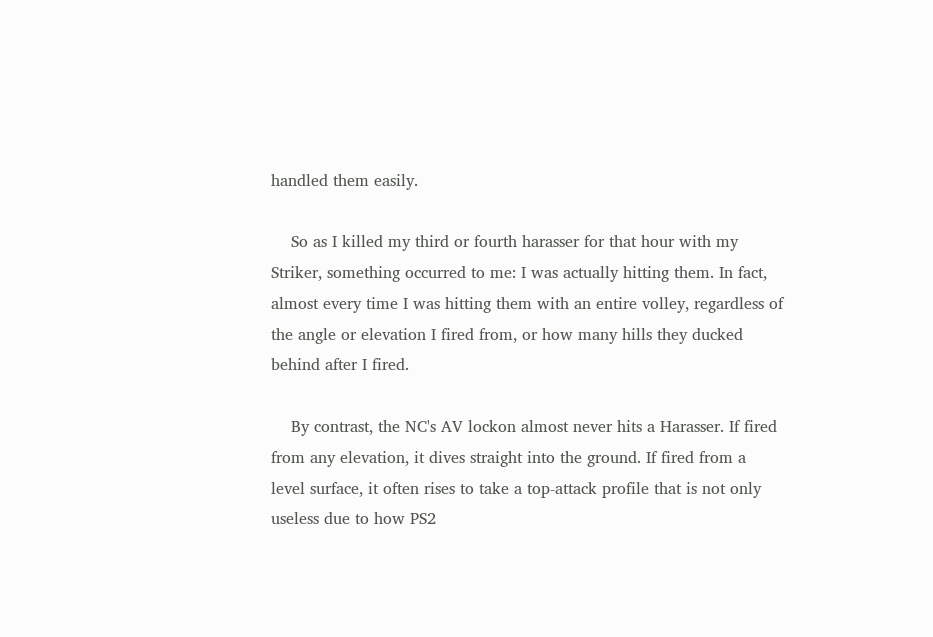handled them easily.

    So as I killed my third or fourth harasser for that hour with my Striker, something occurred to me: I was actually hitting them. In fact, almost every time I was hitting them with an entire volley, regardless of the angle or elevation I fired from, or how many hills they ducked behind after I fired.

    By contrast, the NC's AV lockon almost never hits a Harasser. If fired from any elevation, it dives straight into the ground. If fired from a level surface, it often rises to take a top-attack profile that is not only useless due to how PS2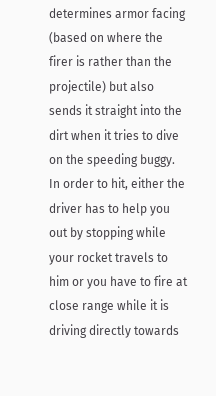determines armor facing (based on where the firer is rather than the projectile) but also sends it straight into the dirt when it tries to dive on the speeding buggy. In order to hit, either the driver has to help you out by stopping while your rocket travels to him or you have to fire at close range while it is driving directly towards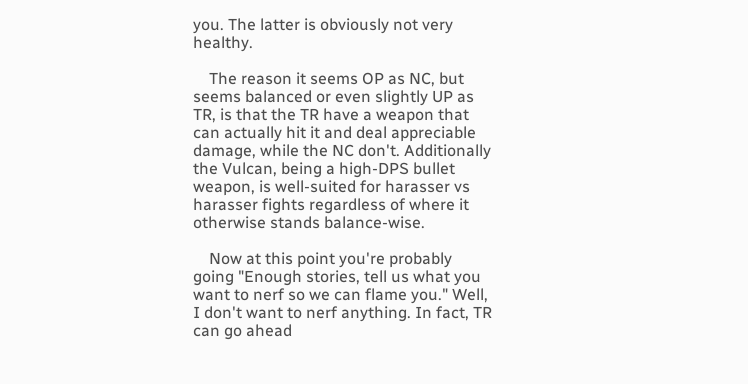you. The latter is obviously not very healthy.

    The reason it seems OP as NC, but seems balanced or even slightly UP as TR, is that the TR have a weapon that can actually hit it and deal appreciable damage, while the NC don't. Additionally the Vulcan, being a high-DPS bullet weapon, is well-suited for harasser vs harasser fights regardless of where it otherwise stands balance-wise.

    Now at this point you're probably going "Enough stories, tell us what you want to nerf so we can flame you." Well, I don't want to nerf anything. In fact, TR can go ahead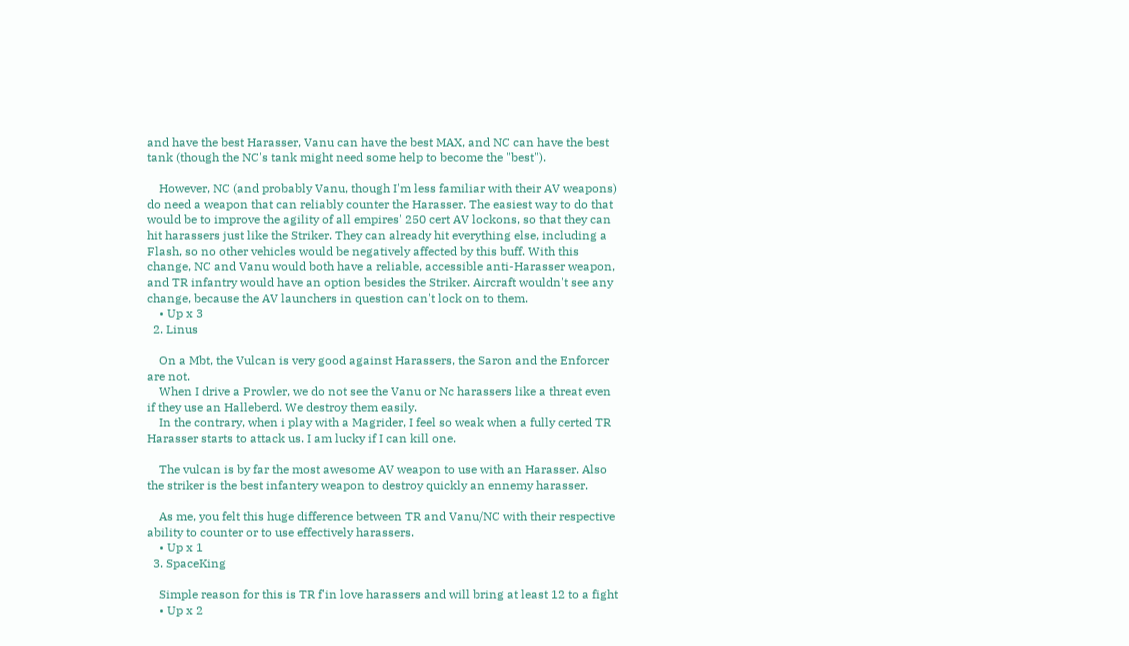and have the best Harasser, Vanu can have the best MAX, and NC can have the best tank (though the NC's tank might need some help to become the "best").

    However, NC (and probably Vanu, though I'm less familiar with their AV weapons) do need a weapon that can reliably counter the Harasser. The easiest way to do that would be to improve the agility of all empires' 250 cert AV lockons, so that they can hit harassers just like the Striker. They can already hit everything else, including a Flash, so no other vehicles would be negatively affected by this buff. With this change, NC and Vanu would both have a reliable, accessible anti-Harasser weapon, and TR infantry would have an option besides the Striker. Aircraft wouldn't see any change, because the AV launchers in question can't lock on to them.
    • Up x 3
  2. Linus

    On a Mbt, the Vulcan is very good against Harassers, the Saron and the Enforcer are not.
    When I drive a Prowler, we do not see the Vanu or Nc harassers like a threat even if they use an Halleberd. We destroy them easily.
    In the contrary, when i play with a Magrider, I feel so weak when a fully certed TR Harasser starts to attack us. I am lucky if I can kill one.

    The vulcan is by far the most awesome AV weapon to use with an Harasser. Also the striker is the best infantery weapon to destroy quickly an ennemy harasser.

    As me, you felt this huge difference between TR and Vanu/NC with their respective ability to counter or to use effectively harassers.
    • Up x 1
  3. SpaceKing

    Simple reason for this is TR f'in love harassers and will bring at least 12 to a fight
    • Up x 2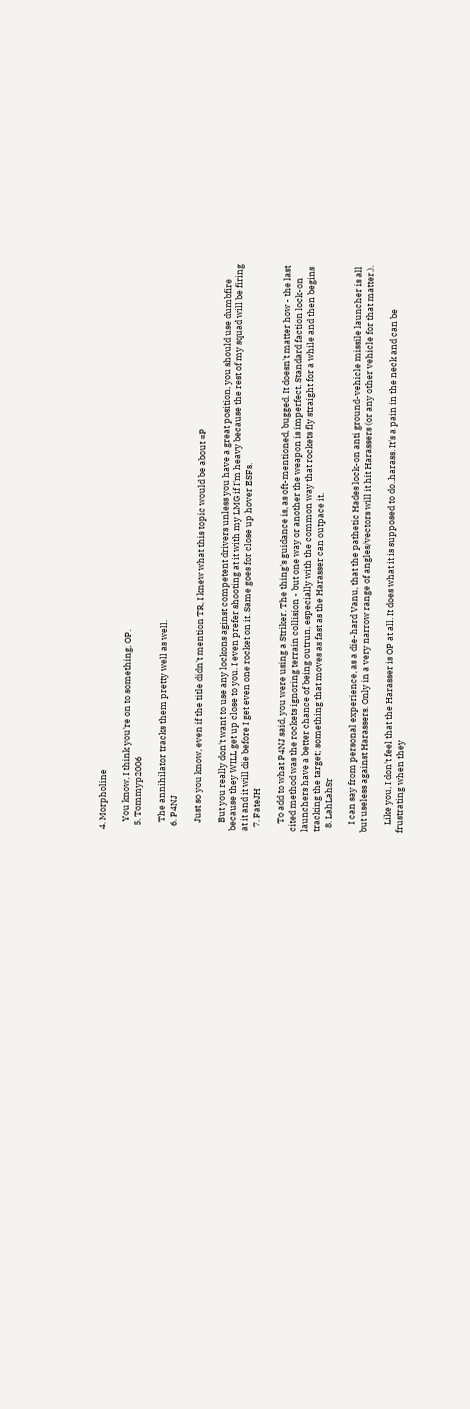4. Morpholine

    You know, I think you're on to something, OP.
  5. Tommyp2006

    The annihilator tracks them pretty well as well.
  6. P4NJ

    Just so you know, even if the title didn't mention TR, I knew what this topic would be about =P

    But you really don't want to use any lockons aginst competent drivers unless you have a great position, you should use dumbfire because they WILL get up close to you. I even prefer shooting at it with my LMG if I'm heavy because the rest of my squad will be firing at it and it will die before I get even one rocket on it. Same goes for close up hover ESFs.
  7. FateJH

    To add to what P4NJ said, you were using a Striker. The thing's guidance is, as oft-mentioned, bugged. It doesn't matter how - the last cited method was the rockets ignoring terrain collision - but one way or another the weapon is imperfect. Standard faction lock-on launchers have a better chance of being outrun, especially with the common way that rockets fly straight for a while and then begins tracking the target; something that moves as fast as the Harasser can outpace it.
  8. LahLahSr

    I can say from personal experience, as a die-hard Vanu, that the pathetic Hades lock-on anti ground-vehicle missile launcher is all but useless against Harassers. Only in a very narrow range of angles/vectors will it hit Harassers (or any other vehicle for that matter.).

    Like you, I don't feel that the Harasser is OP at all. It does what it is supposed to do..harass. It's a pain in the neck and can be frustrating when they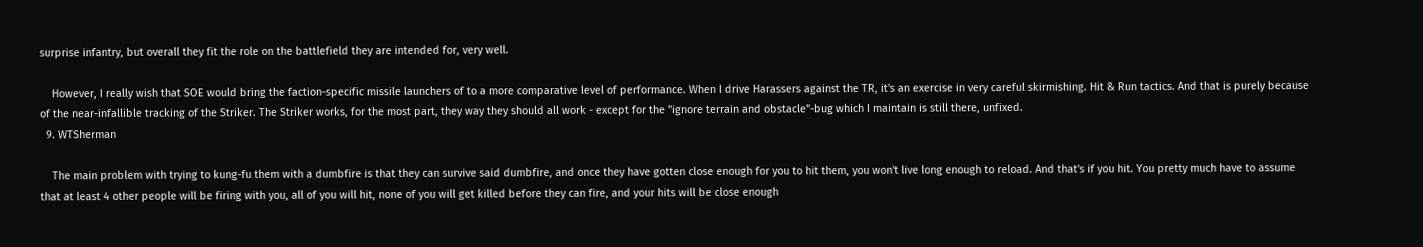surprise infantry, but overall they fit the role on the battlefield they are intended for, very well.

    However, I really wish that SOE would bring the faction-specific missile launchers of to a more comparative level of performance. When I drive Harassers against the TR, it's an exercise in very careful skirmishing. Hit & Run tactics. And that is purely because of the near-infallible tracking of the Striker. The Striker works, for the most part, they way they should all work - except for the "ignore terrain and obstacle"-bug which I maintain is still there, unfixed.
  9. WTSherman

    The main problem with trying to kung-fu them with a dumbfire is that they can survive said dumbfire, and once they have gotten close enough for you to hit them, you won't live long enough to reload. And that's if you hit. You pretty much have to assume that at least 4 other people will be firing with you, all of you will hit, none of you will get killed before they can fire, and your hits will be close enough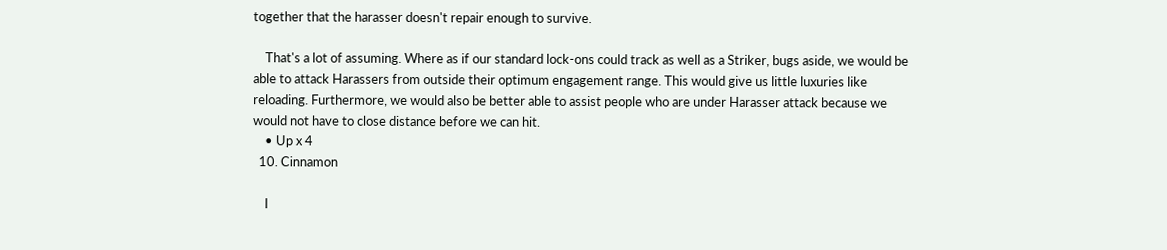together that the harasser doesn't repair enough to survive.

    That's a lot of assuming. Where as if our standard lock-ons could track as well as a Striker, bugs aside, we would be able to attack Harassers from outside their optimum engagement range. This would give us little luxuries like reloading. Furthermore, we would also be better able to assist people who are under Harasser attack because we would not have to close distance before we can hit.
    • Up x 4
  10. Cinnamon

    I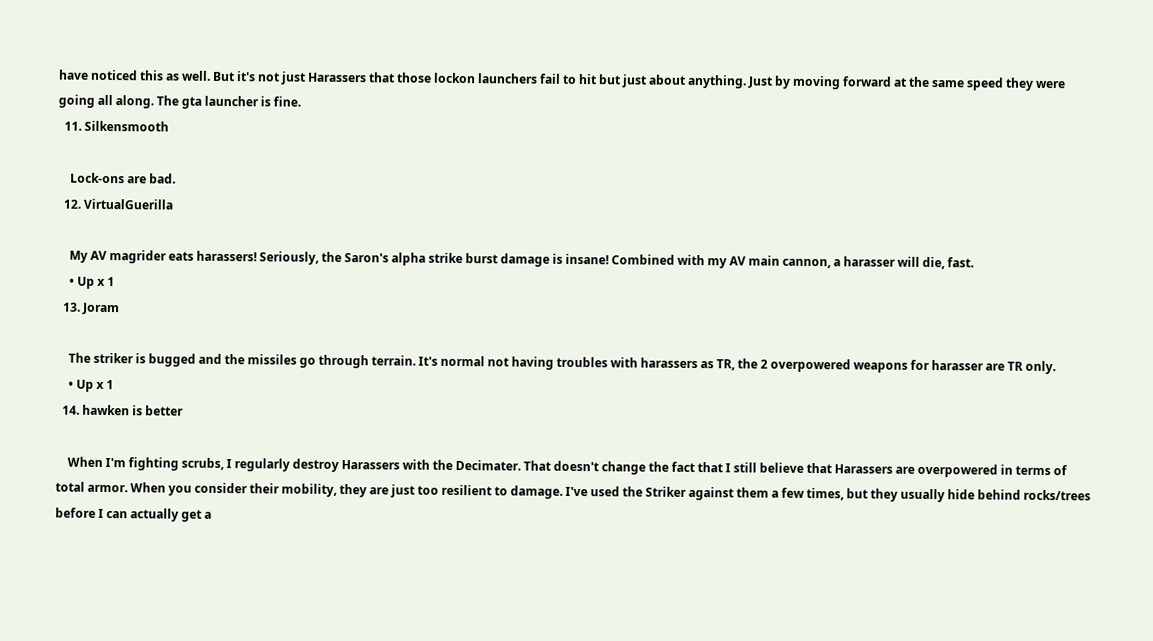have noticed this as well. But it's not just Harassers that those lockon launchers fail to hit but just about anything. Just by moving forward at the same speed they were going all along. The gta launcher is fine.
  11. Silkensmooth

    Lock-ons are bad.
  12. VirtualGuerilla

    My AV magrider eats harassers! Seriously, the Saron's alpha strike burst damage is insane! Combined with my AV main cannon, a harasser will die, fast.
    • Up x 1
  13. Joram

    The striker is bugged and the missiles go through terrain. It's normal not having troubles with harassers as TR, the 2 overpowered weapons for harasser are TR only.
    • Up x 1
  14. hawken is better

    When I'm fighting scrubs, I regularly destroy Harassers with the Decimater. That doesn't change the fact that I still believe that Harassers are overpowered in terms of total armor. When you consider their mobility, they are just too resilient to damage. I've used the Striker against them a few times, but they usually hide behind rocks/trees before I can actually get a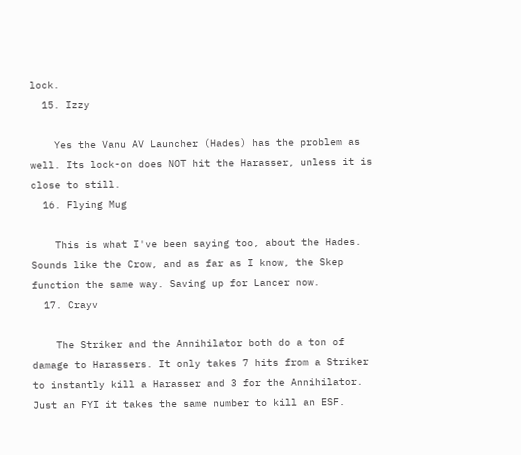lock.
  15. Izzy

    Yes the Vanu AV Launcher (Hades) has the problem as well. Its lock-on does NOT hit the Harasser, unless it is close to still.
  16. Flying Mug

    This is what I've been saying too, about the Hades. Sounds like the Crow, and as far as I know, the Skep function the same way. Saving up for Lancer now.
  17. Crayv

    The Striker and the Annihilator both do a ton of damage to Harassers. It only takes 7 hits from a Striker to instantly kill a Harasser and 3 for the Annihilator. Just an FYI it takes the same number to kill an ESF.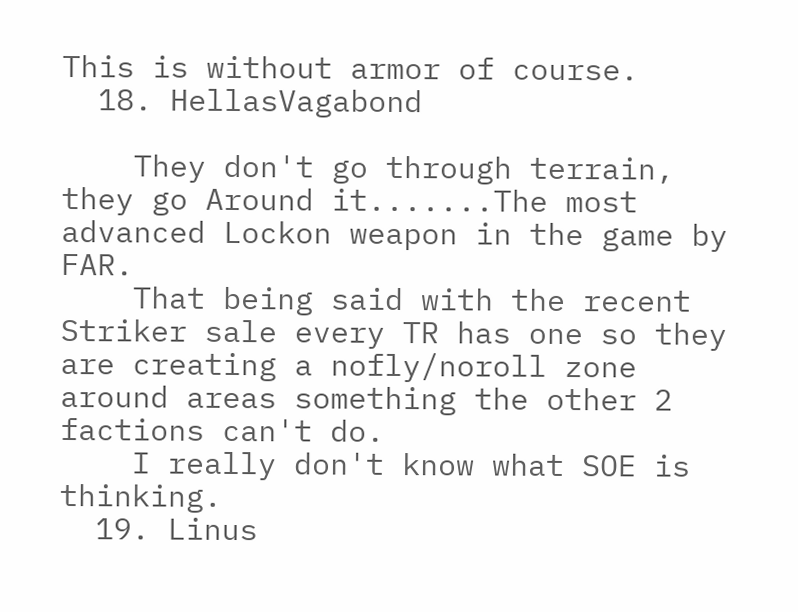This is without armor of course.
  18. HellasVagabond

    They don't go through terrain, they go Around it.......The most advanced Lockon weapon in the game by FAR.
    That being said with the recent Striker sale every TR has one so they are creating a nofly/noroll zone around areas something the other 2 factions can't do.
    I really don't know what SOE is thinking.
  19. Linus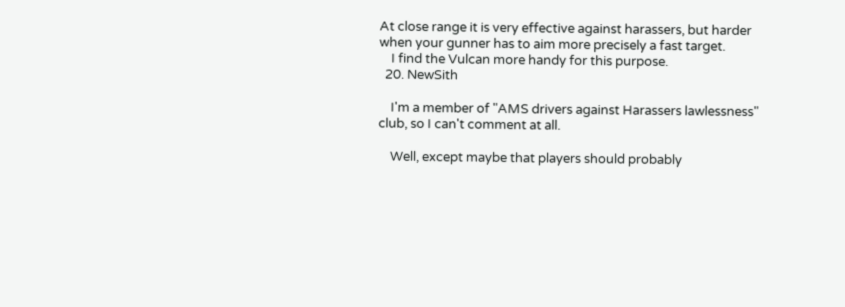At close range it is very effective against harassers, but harder when your gunner has to aim more precisely a fast target.
    I find the Vulcan more handy for this purpose.
  20. NewSith

    I'm a member of "AMS drivers against Harassers lawlessness" club, so I can't comment at all.

    Well, except maybe that players should probably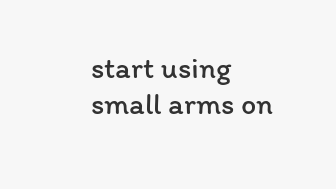start using small arms on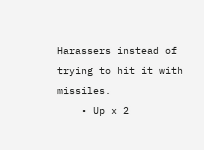Harassers instead of trying to hit it with missiles.
    • Up x 2